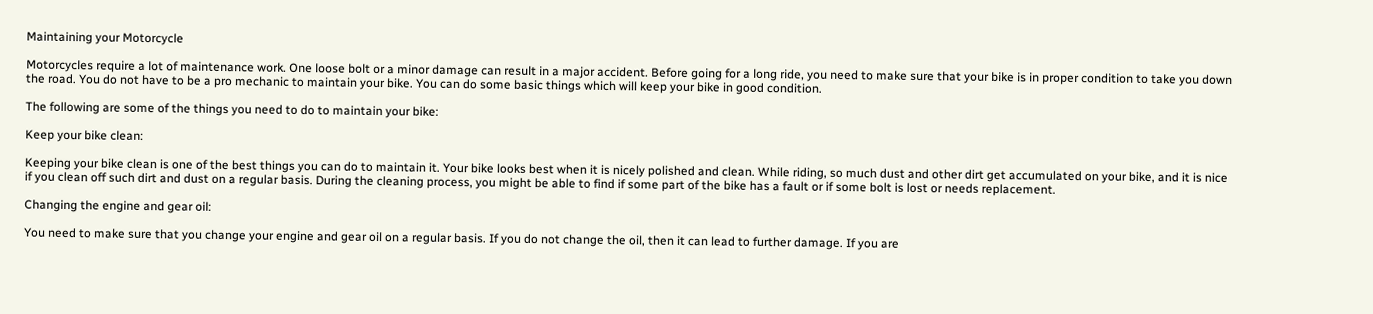Maintaining your Motorcycle

Motorcycles require a lot of maintenance work. One loose bolt or a minor damage can result in a major accident. Before going for a long ride, you need to make sure that your bike is in proper condition to take you down the road. You do not have to be a pro mechanic to maintain your bike. You can do some basic things which will keep your bike in good condition.

The following are some of the things you need to do to maintain your bike:

Keep your bike clean:

Keeping your bike clean is one of the best things you can do to maintain it. Your bike looks best when it is nicely polished and clean. While riding, so much dust and other dirt get accumulated on your bike, and it is nice if you clean off such dirt and dust on a regular basis. During the cleaning process, you might be able to find if some part of the bike has a fault or if some bolt is lost or needs replacement.

Changing the engine and gear oil:

You need to make sure that you change your engine and gear oil on a regular basis. If you do not change the oil, then it can lead to further damage. If you are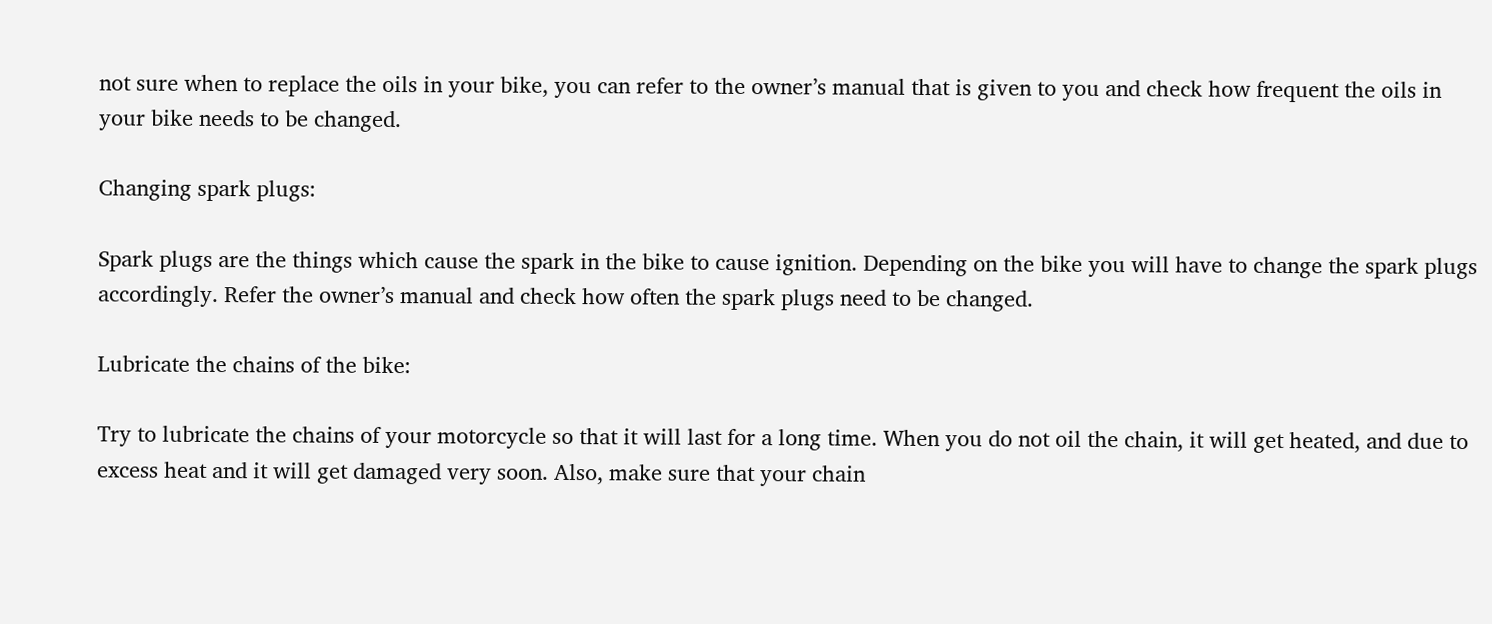not sure when to replace the oils in your bike, you can refer to the owner’s manual that is given to you and check how frequent the oils in your bike needs to be changed.

Changing spark plugs:

Spark plugs are the things which cause the spark in the bike to cause ignition. Depending on the bike you will have to change the spark plugs accordingly. Refer the owner’s manual and check how often the spark plugs need to be changed.

Lubricate the chains of the bike:

Try to lubricate the chains of your motorcycle so that it will last for a long time. When you do not oil the chain, it will get heated, and due to excess heat and it will get damaged very soon. Also, make sure that your chain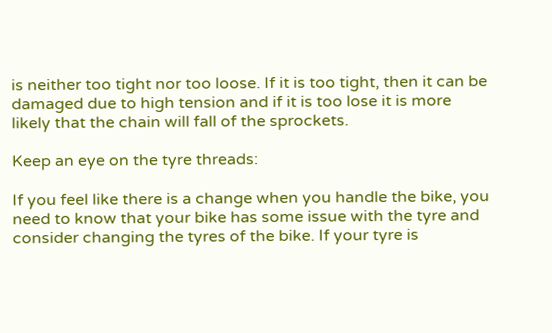is neither too tight nor too loose. If it is too tight, then it can be damaged due to high tension and if it is too lose it is more likely that the chain will fall of the sprockets.

Keep an eye on the tyre threads:

If you feel like there is a change when you handle the bike, you need to know that your bike has some issue with the tyre and consider changing the tyres of the bike. If your tyre is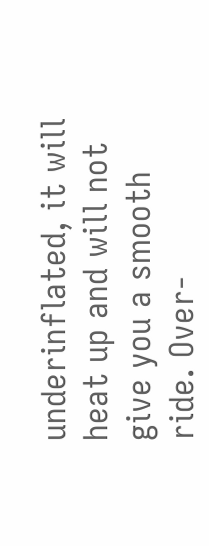underinflated, it will heat up and will not give you a smooth ride. Over-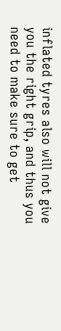inflated tyres also will not give you the right grip, and thus you need to make sure to get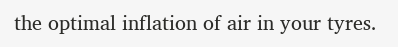the optimal inflation of air in your tyres.